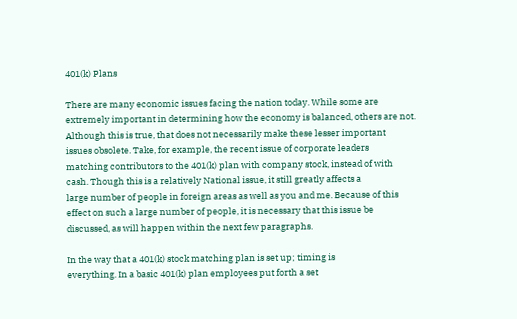401(k) Plans

There are many economic issues facing the nation today. While some are
extremely important in determining how the economy is balanced, others are not.
Although this is true, that does not necessarily make these lesser important
issues obsolete. Take, for example, the recent issue of corporate leaders
matching contributors to the 401(k) plan with company stock, instead of with
cash. Though this is a relatively National issue, it still greatly affects a
large number of people in foreign areas as well as you and me. Because of this
effect on such a large number of people, it is necessary that this issue be
discussed, as will happen within the next few paragraphs.

In the way that a 401(k) stock matching plan is set up; timing is
everything. In a basic 401(k) plan employees put forth a set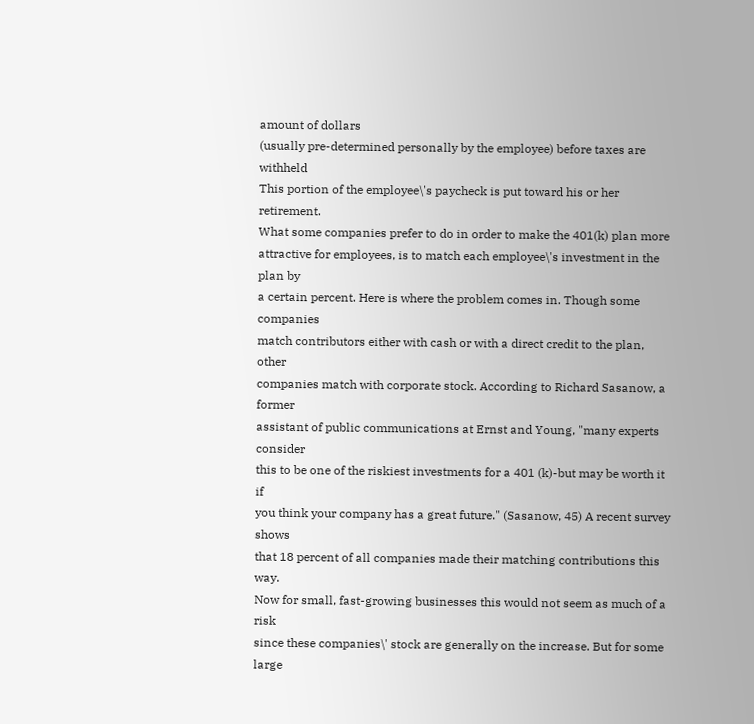amount of dollars
(usually pre-determined personally by the employee) before taxes are withheld
This portion of the employee\'s paycheck is put toward his or her retirement.
What some companies prefer to do in order to make the 401(k) plan more
attractive for employees, is to match each employee\'s investment in the plan by
a certain percent. Here is where the problem comes in. Though some companies
match contributors either with cash or with a direct credit to the plan, other
companies match with corporate stock. According to Richard Sasanow, a former
assistant of public communications at Ernst and Young, "many experts consider
this to be one of the riskiest investments for a 401 (k)-but may be worth it if
you think your company has a great future." (Sasanow, 45) A recent survey shows
that 18 percent of all companies made their matching contributions this way.
Now for small, fast-growing businesses this would not seem as much of a risk
since these companies\' stock are generally on the increase. But for some large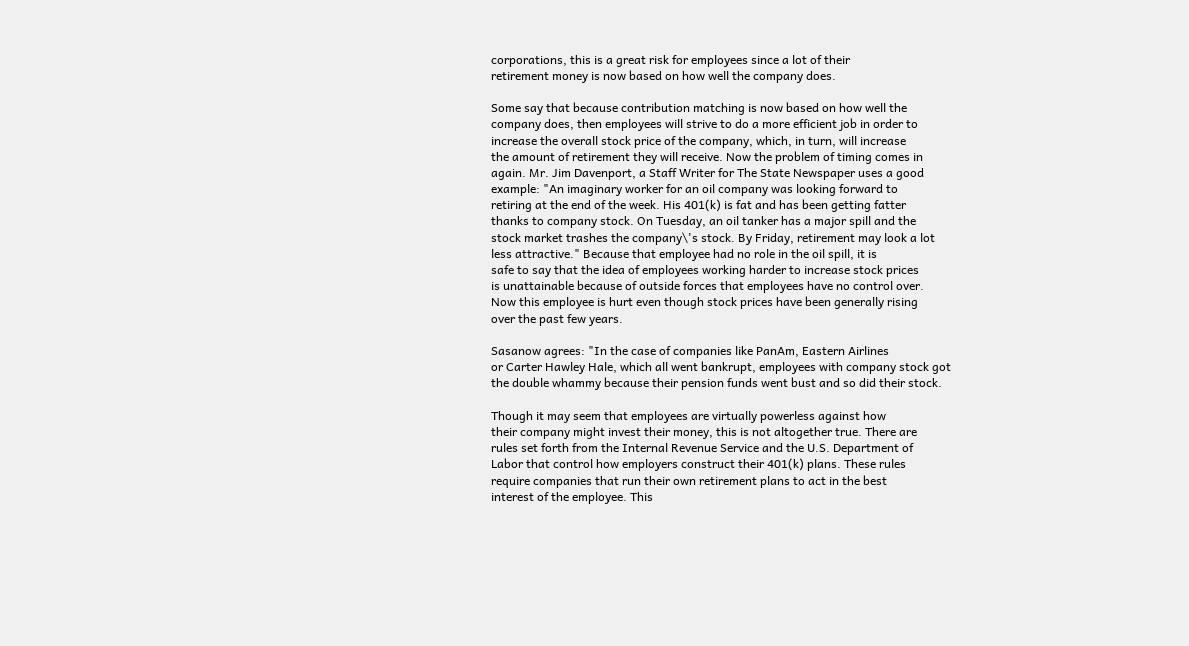corporations, this is a great risk for employees since a lot of their
retirement money is now based on how well the company does.

Some say that because contribution matching is now based on how well the
company does, then employees will strive to do a more efficient job in order to
increase the overall stock price of the company, which, in turn, will increase
the amount of retirement they will receive. Now the problem of timing comes in
again. Mr. Jim Davenport, a Staff Writer for The State Newspaper uses a good
example: "An imaginary worker for an oil company was looking forward to
retiring at the end of the week. His 401(k) is fat and has been getting fatter
thanks to company stock. On Tuesday, an oil tanker has a major spill and the
stock market trashes the company\'s stock. By Friday, retirement may look a lot
less attractive." Because that employee had no role in the oil spill, it is
safe to say that the idea of employees working harder to increase stock prices
is unattainable because of outside forces that employees have no control over.
Now this employee is hurt even though stock prices have been generally rising
over the past few years.

Sasanow agrees: "In the case of companies like PanAm, Eastern Airlines
or Carter Hawley Hale, which all went bankrupt, employees with company stock got
the double whammy because their pension funds went bust and so did their stock.

Though it may seem that employees are virtually powerless against how
their company might invest their money, this is not altogether true. There are
rules set forth from the Internal Revenue Service and the U.S. Department of
Labor that control how employers construct their 401(k) plans. These rules
require companies that run their own retirement plans to act in the best
interest of the employee. This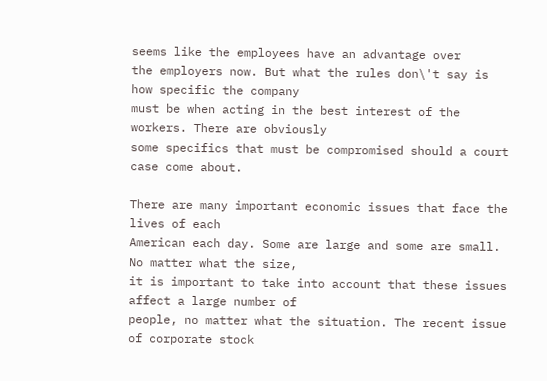seems like the employees have an advantage over
the employers now. But what the rules don\'t say is how specific the company
must be when acting in the best interest of the workers. There are obviously
some specifics that must be compromised should a court case come about.

There are many important economic issues that face the lives of each
American each day. Some are large and some are small. No matter what the size,
it is important to take into account that these issues affect a large number of
people, no matter what the situation. The recent issue of corporate stock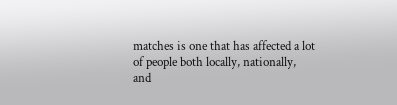matches is one that has affected a lot of people both locally, nationally, and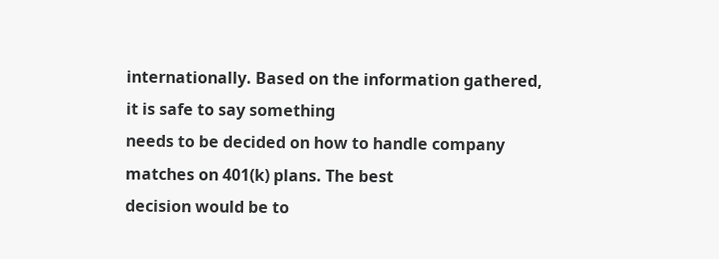internationally. Based on the information gathered, it is safe to say something
needs to be decided on how to handle company matches on 401(k) plans. The best
decision would be to